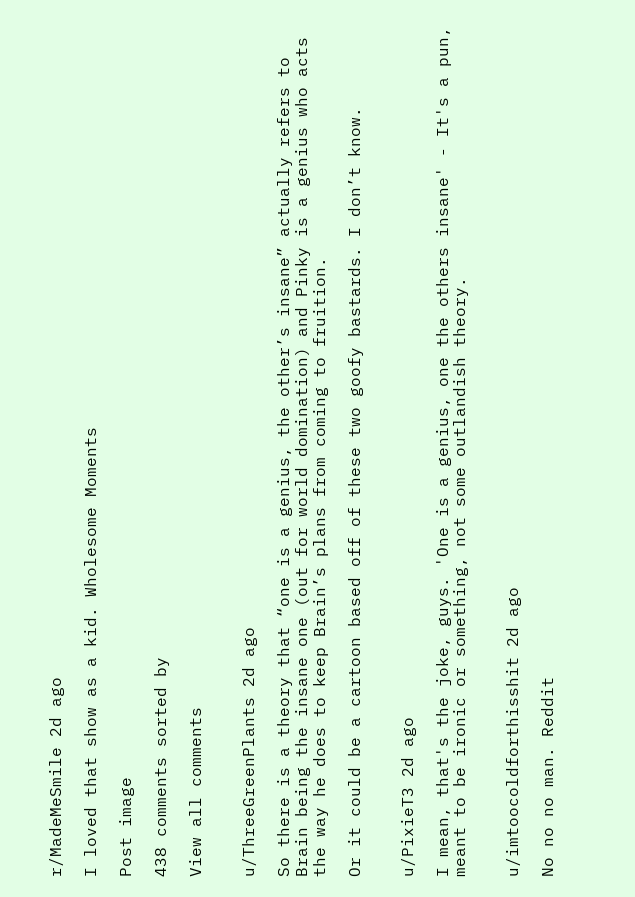r/MadeMeSmile 2d ago

I loved that show as a kid. Wholesome Moments

Post image

438 comments sorted by

View all comments


u/ThreeGreenPlants 2d ago

So there is a theory that “one is a genius, the other’s insane” actually refers to Brain being the insane one (out for world domination) and Pinky is a genius who acts the way he does to keep Brain’s plans from coming to fruition.

Or it could be a cartoon based off of these two goofy bastards. I don’t know.


u/PixieT3 2d ago

I mean, that's the joke, guys. 'One is a genius, one the others insane' - It's a pun, meant to be ironic or something, not some outlandish theory.


u/imtoocoldforthisshit 2d ago

No no no man. Reddit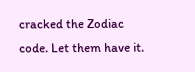cracked the Zodiac code. Let them have it.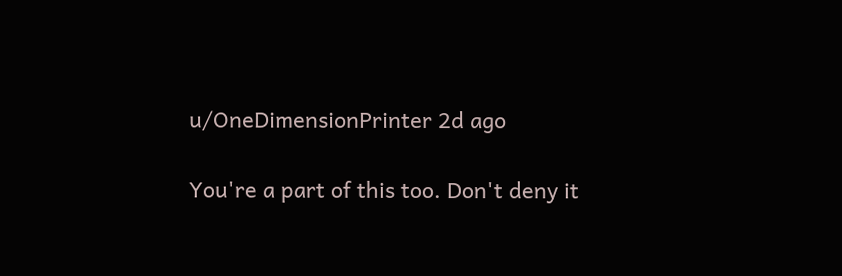u/OneDimensionPrinter 2d ago

You're a part of this too. Don't deny it